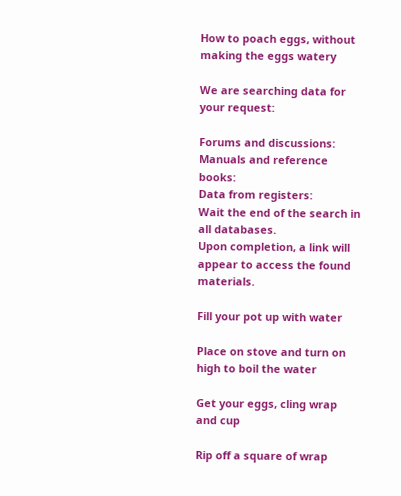How to poach eggs, without making the eggs watery

We are searching data for your request:

Forums and discussions:
Manuals and reference books:
Data from registers:
Wait the end of the search in all databases.
Upon completion, a link will appear to access the found materials.

Fill your pot up with water

Place on stove and turn on high to boil the water

Get your eggs, cling wrap and cup

Rip off a square of wrap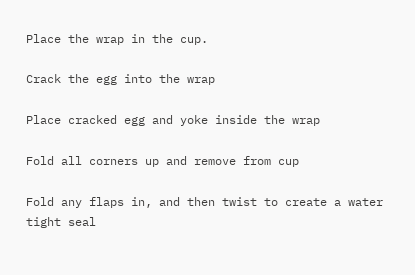Place the wrap in the cup.

Crack the egg into the wrap

Place cracked egg and yoke inside the wrap

Fold all corners up and remove from cup

Fold any flaps in, and then twist to create a water tight seal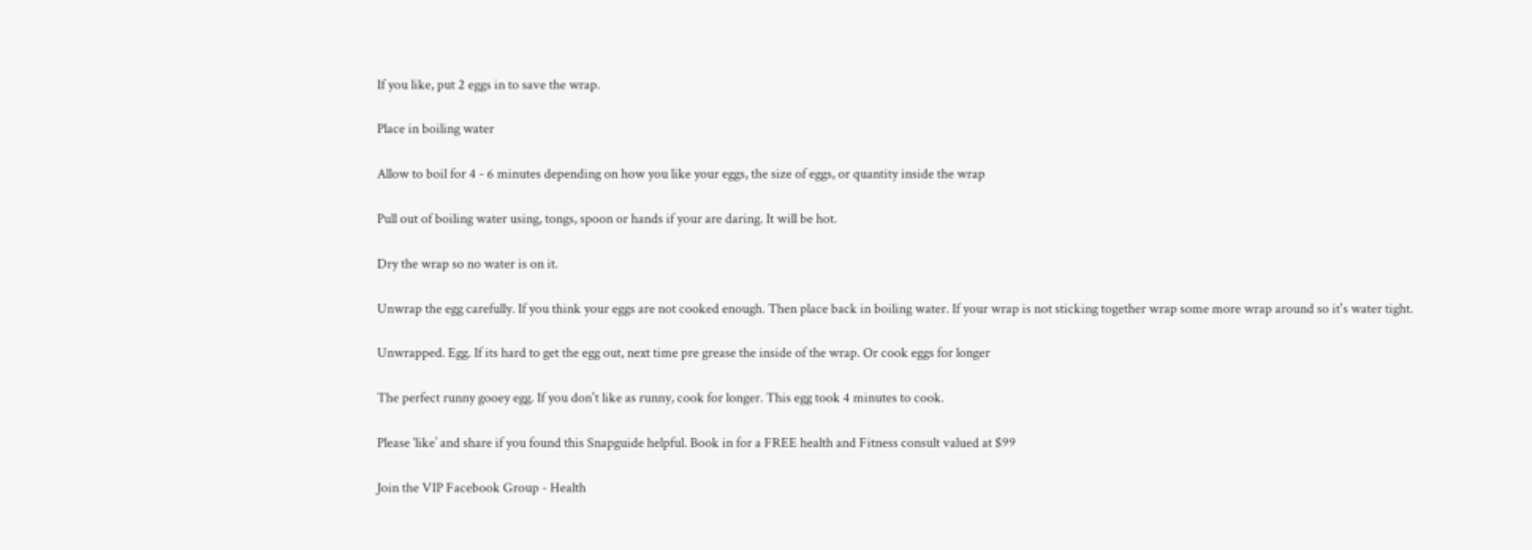If you like, put 2 eggs in to save the wrap.

Place in boiling water

Allow to boil for 4 - 6 minutes depending on how you like your eggs, the size of eggs, or quantity inside the wrap

Pull out of boiling water using, tongs, spoon or hands if your are daring. It will be hot.

Dry the wrap so no water is on it.

Unwrap the egg carefully. If you think your eggs are not cooked enough. Then place back in boiling water. If your wrap is not sticking together wrap some more wrap around so it's water tight.

Unwrapped. Egg. If its hard to get the egg out, next time pre grease the inside of the wrap. Or cook eggs for longer

The perfect runny gooey egg. If you don't like as runny, cook for longer. This egg took 4 minutes to cook.

Please ‘like’ and share if you found this Snapguide helpful. Book in for a FREE health and Fitness consult valued at $99

Join the VIP Facebook Group - Health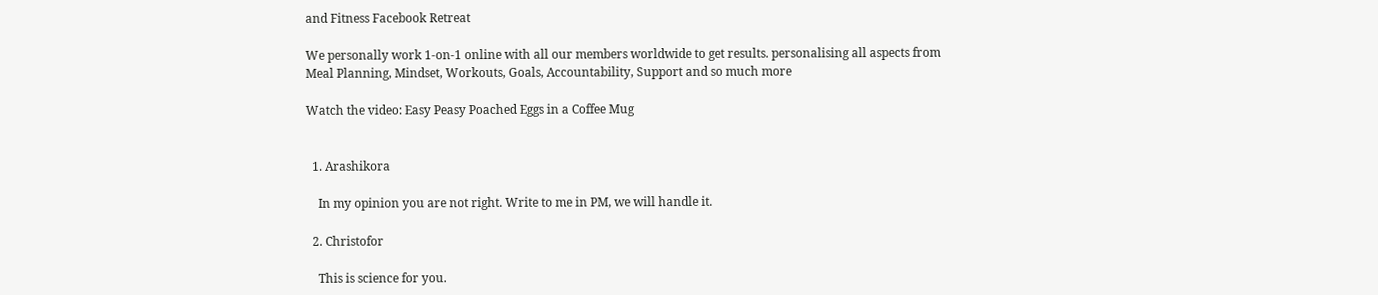and Fitness Facebook Retreat

We personally work 1-on-1 online with all our members worldwide to get results. personalising all aspects from Meal Planning, Mindset, Workouts, Goals, Accountability, Support and so much more

Watch the video: Easy Peasy Poached Eggs in a Coffee Mug


  1. Arashikora

    In my opinion you are not right. Write to me in PM, we will handle it.

  2. Christofor

    This is science for you.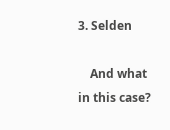3. Selden

    And what in this case?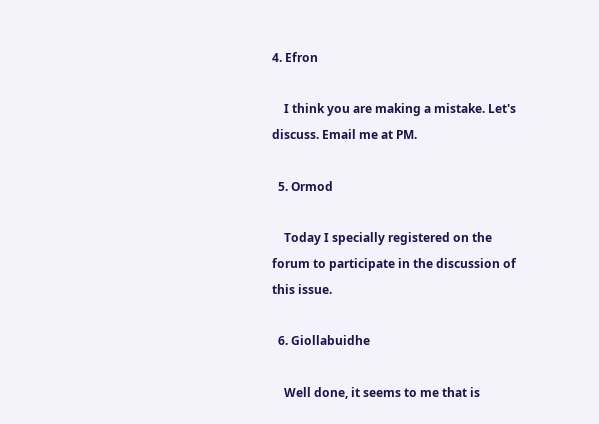4. Efron

    I think you are making a mistake. Let's discuss. Email me at PM.

  5. Ormod

    Today I specially registered on the forum to participate in the discussion of this issue.

  6. Giollabuidhe

    Well done, it seems to me that is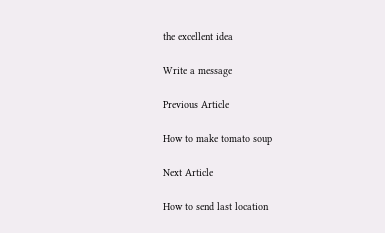the excellent idea

Write a message

Previous Article

How to make tomato soup

Next Article

How to send last location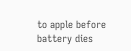to apple before battery dies